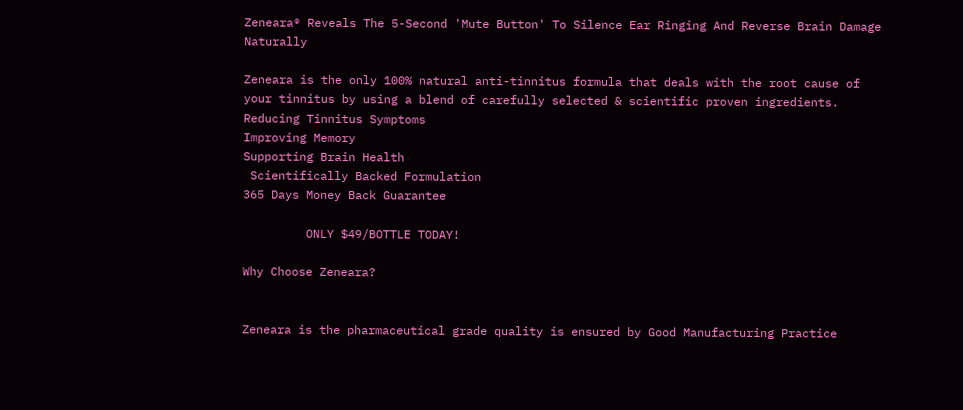Zeneara® Reveals The 5-Second 'Mute Button' To Silence Ear Ringing And Reverse Brain Damage Naturally

Zeneara is the only 100% natural anti-tinnitus formula that deals with the root cause of your tinnitus by using a blend of carefully selected & scientific proven ingredients.
Reducing Tinnitus Symptoms
Improving Memory
Supporting Brain Health
 Scientifically Backed Formulation
365 Days Money Back Guarantee

         ONLY $49/BOTTLE TODAY!

Why Choose Zeneara?


Zeneara is the pharmaceutical grade quality is ensured by Good Manufacturing Practice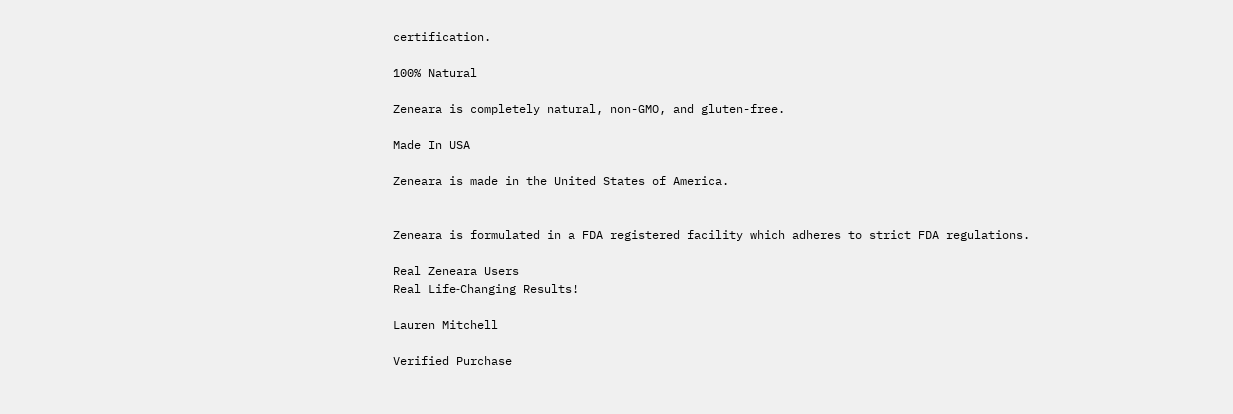certification.

100% Natural

Zeneara is completely natural, non-GMO, and gluten-free.

Made In USA

Zeneara is made in the United States of America.


Zeneara is formulated in a FDA registered facility which adheres to strict FDA regulations.

Real Zeneara Users
Real Life‑Changing Results!

Lauren Mitchell

Verified Purchase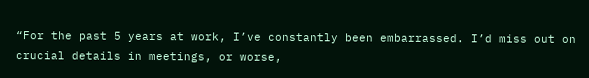“For the past 5 years at work, I’ve constantly been embarrassed. I’d miss out on crucial details in meetings, or worse,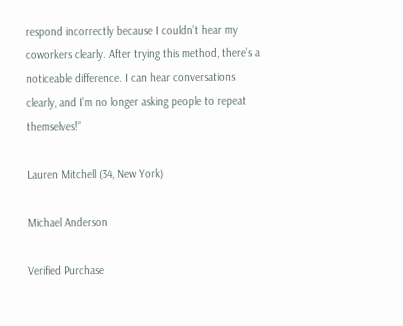respond incorrectly because I couldn’t hear my coworkers clearly. After trying this method, there’s a noticeable difference. I can hear conversations clearly, and I’m no longer asking people to repeat themselves!”

Lauren Mitchell (34, New York)

Michael Anderson

Verified Purchase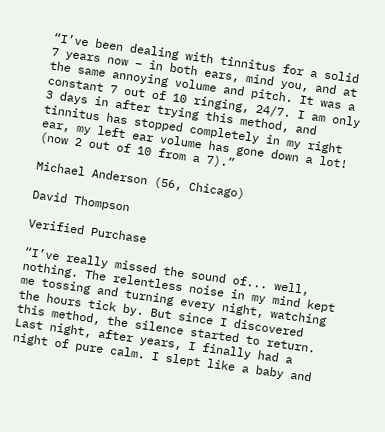“I’ve been dealing with tinnitus for a solid 7 years now – in both ears, mind you, and at the same annoying volume and pitch. It was a constant 7 out of 10 ringing, 24/7. I am only 3 days in after trying this method, and tinnitus has stopped completely in my right ear, my left ear volume has gone down a lot! (now 2 out of 10 from a 7).”

Michael Anderson (56, Chicago)

David Thompson

Verified Purchase

“I’ve really missed the sound of... well, nothing. The relentless noise in my mind kept me tossing and turning every night, watching the hours tick by. But since I discovered this method, the silence started to return. Last night, after years, I finally had a night of pure calm. I slept like a baby and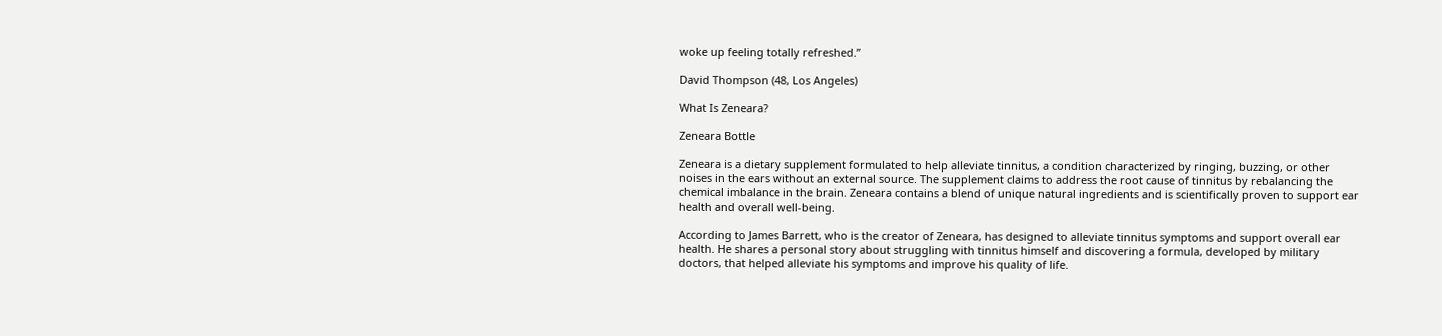woke up feeling totally refreshed.”

David Thompson (48, Los Angeles)

What Is Zeneara?

Zeneara Bottle

Zeneara is a dietary supplement formulated to help alleviate tinnitus, a condition characterized by ringing, buzzing, or other noises in the ears without an external source. The supplement claims to address the root cause of tinnitus by rebalancing the chemical imbalance in the brain. Zeneara contains a blend of unique natural ingredients and is scientifically proven to support ear health and overall well-being.

According to James Barrett, who is the creator of Zeneara, has designed to alleviate tinnitus symptoms and support overall ear health. He shares a personal story about struggling with tinnitus himself and discovering a formula, developed by military doctors, that helped alleviate his symptoms and improve his quality of life.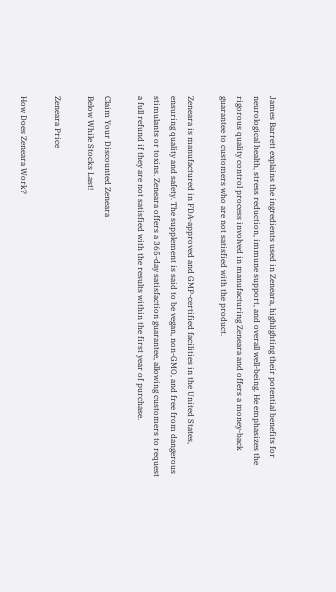James Barrett explains the ingredients used in Zeneara, highlighting their potential benefits for neurological health, stress reduction, immune support, and overall well-being. He emphasizes the rigorous quality control process involved in manufacturing Zeneara and offers a money-back guarantee to customers who are not satisfied with the product.

Zeneara is manufactured in FDA-approved and GMP-certified facilities in the United States, ensuring quality and safety. The supplement is said to be vegan, non-GMO, and free from dangerous stimulants or toxins. Zeneara offers a 365-day satisfaction guarantee, allowing customers to request a full refund if they are not satisfied with the results within the first year of purchase.

Claim Your Discounted Zeneara
Below While Stocks Last!

Zeneara Price

How Does Zeneara Work?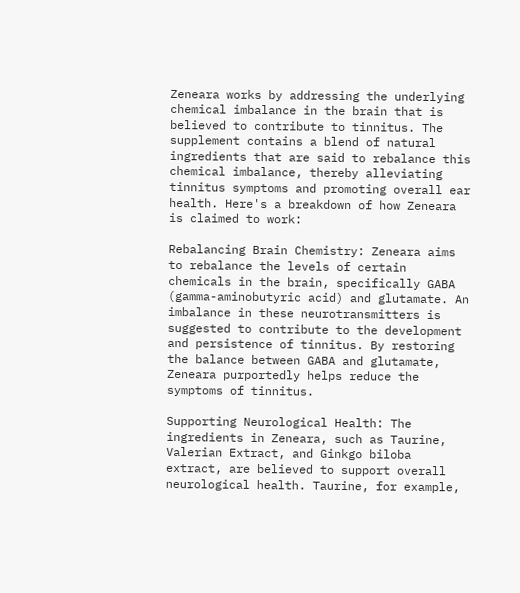Zeneara works by addressing the underlying chemical imbalance in the brain that is believed to contribute to tinnitus. The supplement contains a blend of natural ingredients that are said to rebalance this chemical imbalance, thereby alleviating tinnitus symptoms and promoting overall ear health. Here's a breakdown of how Zeneara is claimed to work:

Rebalancing Brain Chemistry: Zeneara aims to rebalance the levels of certain chemicals in the brain, specifically GABA (gamma-aminobutyric acid) and glutamate. An imbalance in these neurotransmitters is suggested to contribute to the development and persistence of tinnitus. By restoring the balance between GABA and glutamate, Zeneara purportedly helps reduce the symptoms of tinnitus.

Supporting Neurological Health: The ingredients in Zeneara, such as Taurine, Valerian Extract, and Ginkgo biloba extract, are believed to support overall neurological health. Taurine, for example,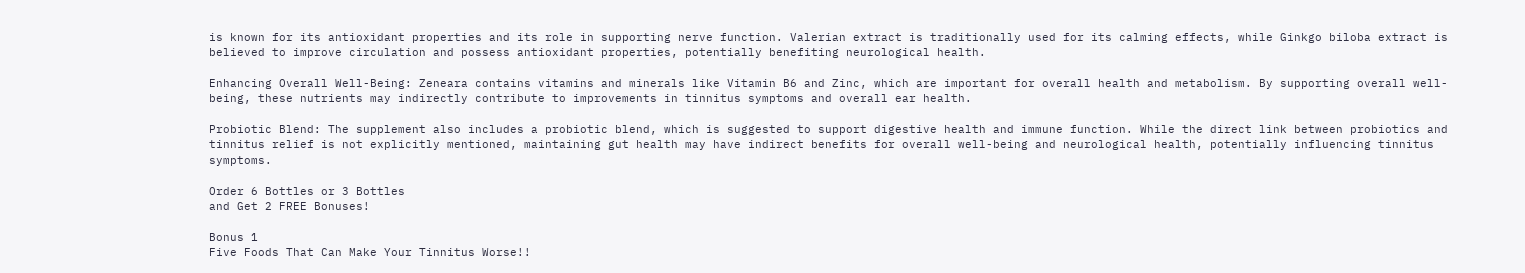is known for its antioxidant properties and its role in supporting nerve function. Valerian extract is traditionally used for its calming effects, while Ginkgo biloba extract is believed to improve circulation and possess antioxidant properties, potentially benefiting neurological health.

Enhancing Overall Well-Being: Zeneara contains vitamins and minerals like Vitamin B6 and Zinc, which are important for overall health and metabolism. By supporting overall well-being, these nutrients may indirectly contribute to improvements in tinnitus symptoms and overall ear health.

Probiotic Blend: The supplement also includes a probiotic blend, which is suggested to support digestive health and immune function. While the direct link between probiotics and tinnitus relief is not explicitly mentioned, maintaining gut health may have indirect benefits for overall well-being and neurological health, potentially influencing tinnitus symptoms.

Order 6 Bottles or 3 Bottles
and Get 2 FREE Bonuses!

Bonus 1
Five Foods That Can Make Your Tinnitus Worse!!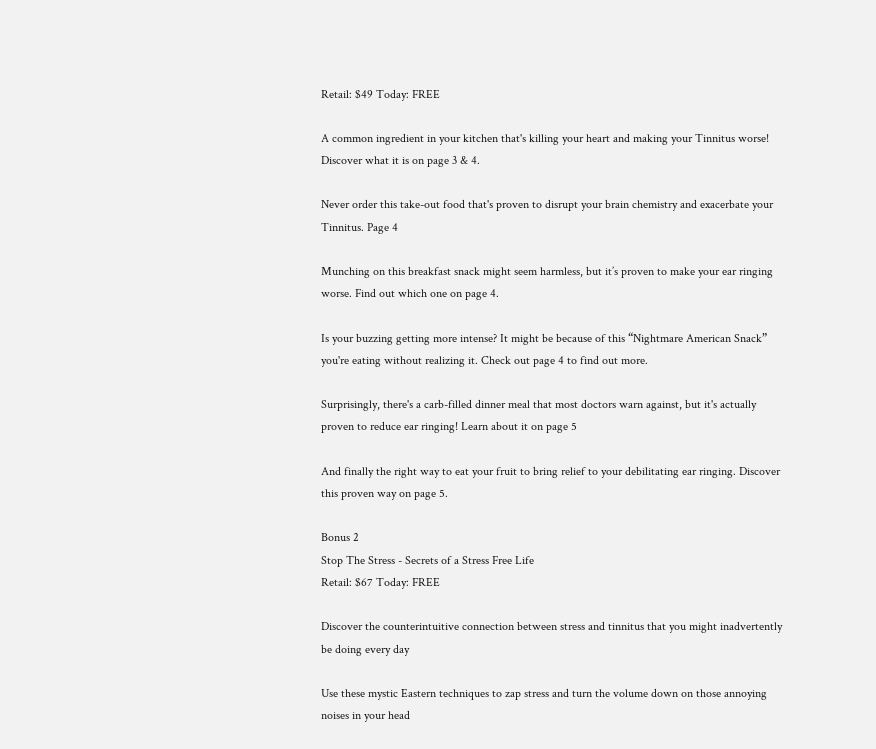Retail: $49 Today: FREE

A common ingredient in your kitchen that's killing your heart and making your Tinnitus worse! Discover what it is on page 3 & 4.

Never order this take-out food that's proven to disrupt your brain chemistry and exacerbate your Tinnitus. Page 4

Munching on this breakfast snack might seem harmless, but it’s proven to make your ear ringing worse. Find out which one on page 4.

Is your buzzing getting more intense? It might be because of this “Nightmare American Snack” you're eating without realizing it. Check out page 4 to find out more.

Surprisingly, there's a carb-filled dinner meal that most doctors warn against, but it's actually proven to reduce ear ringing! Learn about it on page 5

And finally the right way to eat your fruit to bring relief to your debilitating ear ringing. Discover this proven way on page 5.

Bonus 2
Stop The Stress - Secrets of a Stress Free Life
Retail: $67 Today: FREE

Discover the counterintuitive connection between stress and tinnitus that you might inadvertently be doing every day

Use these mystic Eastern techniques to zap stress and turn the volume down on those annoying noises in your head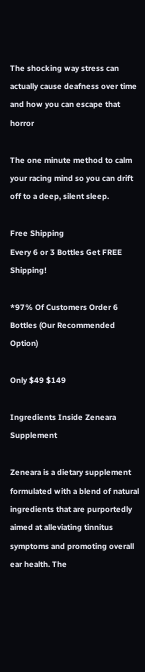The shocking way stress can actually cause deafness over time and how you can escape that horror

The one minute method to calm your racing mind so you can drift off to a deep, silent sleep.

Free Shipping
Every 6 or 3 Bottles Get FREE Shipping!

*97% Of Customers Order 6 Bottles (Our Recommended Option)

Only $49 $149

Ingredients Inside Zeneara Supplement

Zeneara is a dietary supplement formulated with a blend of natural ingredients that are purportedly aimed at alleviating tinnitus symptoms and promoting overall ear health. The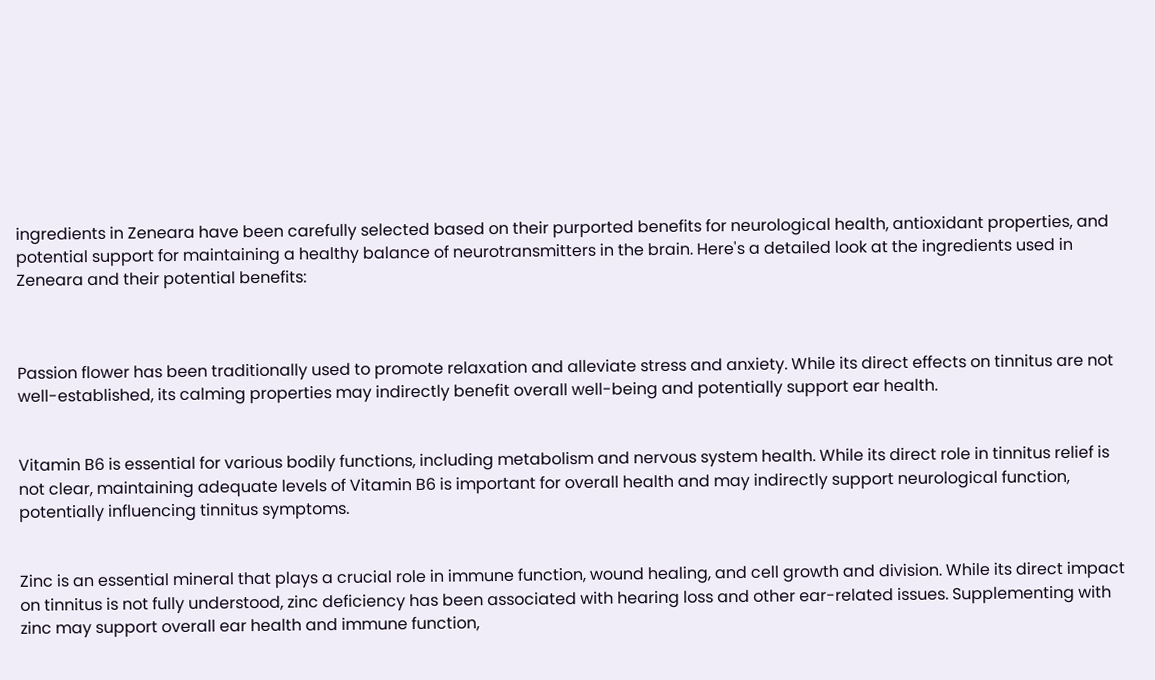ingredients in Zeneara have been carefully selected based on their purported benefits for neurological health, antioxidant properties, and potential support for maintaining a healthy balance of neurotransmitters in the brain. Here's a detailed look at the ingredients used in Zeneara and their potential benefits:



Passion flower has been traditionally used to promote relaxation and alleviate stress and anxiety. While its direct effects on tinnitus are not well-established, its calming properties may indirectly benefit overall well-being and potentially support ear health.


Vitamin B6 is essential for various bodily functions, including metabolism and nervous system health. While its direct role in tinnitus relief is not clear, maintaining adequate levels of Vitamin B6 is important for overall health and may indirectly support neurological function, potentially influencing tinnitus symptoms.


Zinc is an essential mineral that plays a crucial role in immune function, wound healing, and cell growth and division. While its direct impact on tinnitus is not fully understood, zinc deficiency has been associated with hearing loss and other ear-related issues. Supplementing with zinc may support overall ear health and immune function,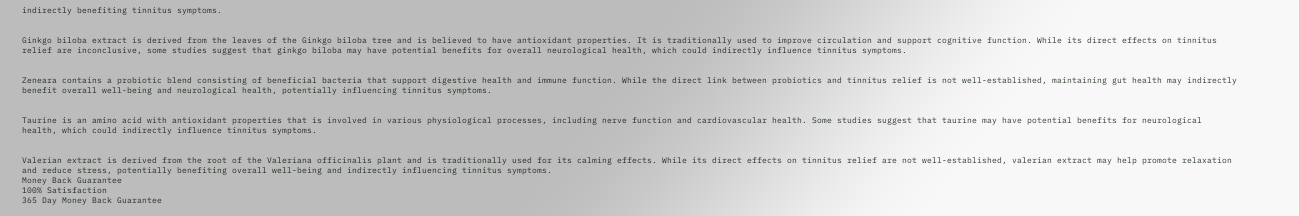indirectly benefiting tinnitus symptoms.


Ginkgo biloba extract is derived from the leaves of the Ginkgo biloba tree and is believed to have antioxidant properties. It is traditionally used to improve circulation and support cognitive function. While its direct effects on tinnitus relief are inconclusive, some studies suggest that ginkgo biloba may have potential benefits for overall neurological health, which could indirectly influence tinnitus symptoms.


Zeneara contains a probiotic blend consisting of beneficial bacteria that support digestive health and immune function. While the direct link between probiotics and tinnitus relief is not well-established, maintaining gut health may indirectly benefit overall well-being and neurological health, potentially influencing tinnitus symptoms.


Taurine is an amino acid with antioxidant properties that is involved in various physiological processes, including nerve function and cardiovascular health. Some studies suggest that taurine may have potential benefits for neurological health, which could indirectly influence tinnitus symptoms.


Valerian extract is derived from the root of the Valeriana officinalis plant and is traditionally used for its calming effects. While its direct effects on tinnitus relief are not well-established, valerian extract may help promote relaxation and reduce stress, potentially benefiting overall well-being and indirectly influencing tinnitus symptoms.
Money Back Guarantee
100% Satisfaction
365 Day Money Back Guarantee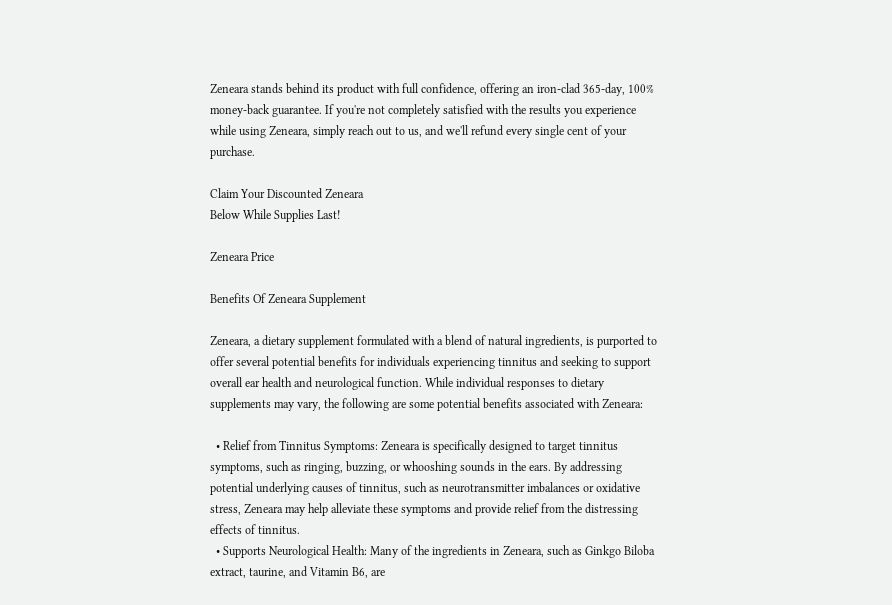Zeneara stands behind its product with full confidence, offering an iron-clad 365-day, 100% money-back guarantee. If you're not completely satisfied with the results you experience while using Zeneara, simply reach out to us, and we'll refund every single cent of your purchase.

Claim Your Discounted Zeneara
Below While Supplies Last!

Zeneara Price

Benefits Of Zeneara Supplement

Zeneara, a dietary supplement formulated with a blend of natural ingredients, is purported to offer several potential benefits for individuals experiencing tinnitus and seeking to support overall ear health and neurological function. While individual responses to dietary supplements may vary, the following are some potential benefits associated with Zeneara:

  • Relief from Tinnitus Symptoms: Zeneara is specifically designed to target tinnitus symptoms, such as ringing, buzzing, or whooshing sounds in the ears. By addressing potential underlying causes of tinnitus, such as neurotransmitter imbalances or oxidative stress, Zeneara may help alleviate these symptoms and provide relief from the distressing effects of tinnitus.
  • Supports Neurological Health: Many of the ingredients in Zeneara, such as Ginkgo Biloba extract, taurine, and Vitamin B6, are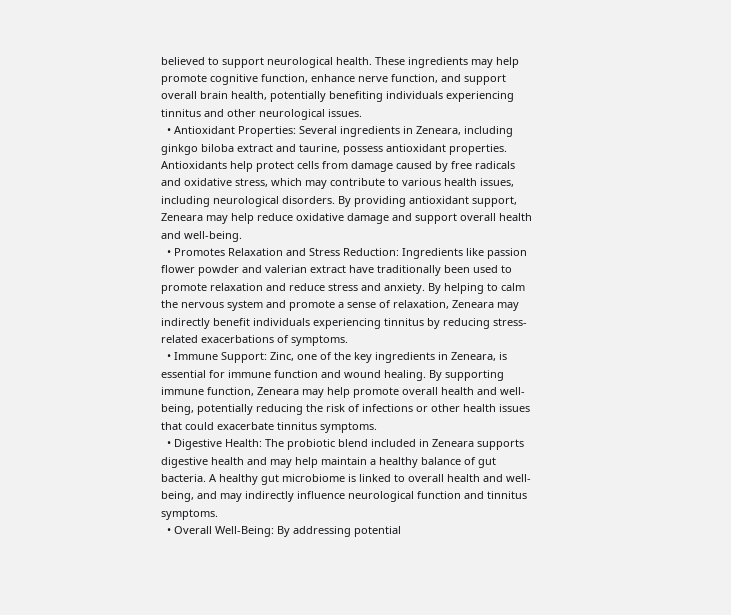believed to support neurological health. These ingredients may help promote cognitive function, enhance nerve function, and support overall brain health, potentially benefiting individuals experiencing tinnitus and other neurological issues.
  • Antioxidant Properties: Several ingredients in Zeneara, including ginkgo biloba extract and taurine, possess antioxidant properties. Antioxidants help protect cells from damage caused by free radicals and oxidative stress, which may contribute to various health issues, including neurological disorders. By providing antioxidant support, Zeneara may help reduce oxidative damage and support overall health and well-being.
  • Promotes Relaxation and Stress Reduction: Ingredients like passion flower powder and valerian extract have traditionally been used to promote relaxation and reduce stress and anxiety. By helping to calm the nervous system and promote a sense of relaxation, Zeneara may indirectly benefit individuals experiencing tinnitus by reducing stress-related exacerbations of symptoms.
  • Immune Support: Zinc, one of the key ingredients in Zeneara, is essential for immune function and wound healing. By supporting immune function, Zeneara may help promote overall health and well-being, potentially reducing the risk of infections or other health issues that could exacerbate tinnitus symptoms.
  • Digestive Health: The probiotic blend included in Zeneara supports digestive health and may help maintain a healthy balance of gut bacteria. A healthy gut microbiome is linked to overall health and well-being, and may indirectly influence neurological function and tinnitus symptoms.
  • Overall Well-Being: By addressing potential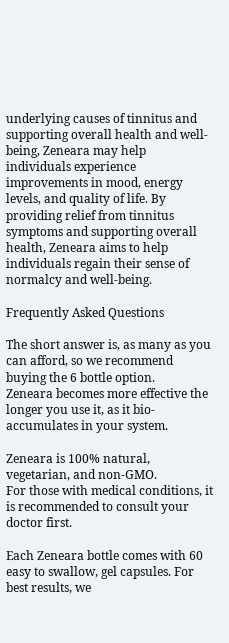underlying causes of tinnitus and supporting overall health and well-being, Zeneara may help individuals experience improvements in mood, energy levels, and quality of life. By providing relief from tinnitus symptoms and supporting overall health, Zeneara aims to help individuals regain their sense of normalcy and well-being.

Frequently Asked Questions

The short answer is, as many as you can afford, so we recommend buying the 6 bottle option.
Zeneara becomes more effective the longer you use it, as it bio-accumulates in your system.

Zeneara is 100% natural, vegetarian, and non-GMO.
For those with medical conditions, it is recommended to consult your doctor first.

Each Zeneara bottle comes with 60 easy to swallow, gel capsules. For best results, we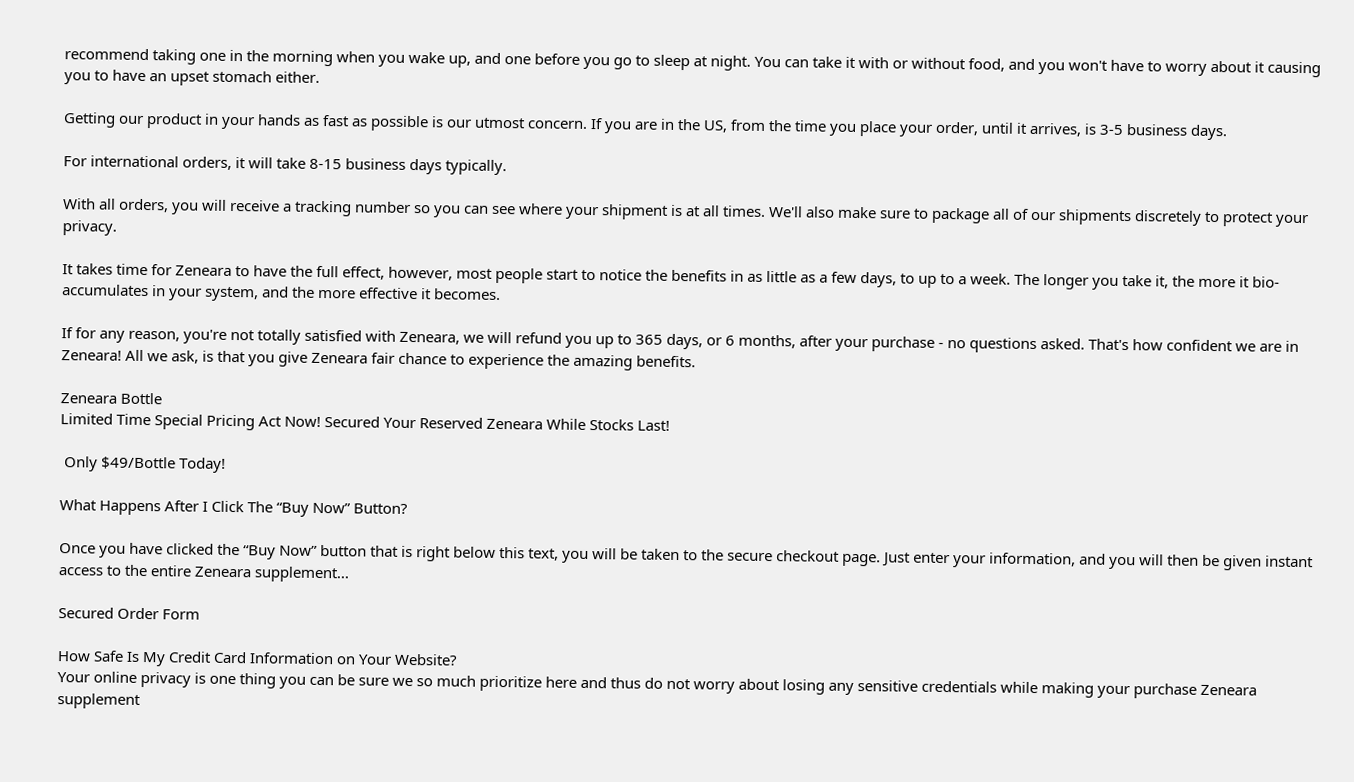recommend taking one in the morning when you wake up, and one before you go to sleep at night. You can take it with or without food, and you won't have to worry about it causing you to have an upset stomach either.

Getting our product in your hands as fast as possible is our utmost concern. If you are in the US, from the time you place your order, until it arrives, is 3-5 business days.

For international orders, it will take 8-15 business days typically.

With all orders, you will receive a tracking number so you can see where your shipment is at all times. We'll also make sure to package all of our shipments discretely to protect your privacy.

It takes time for Zeneara to have the full effect, however, most people start to notice the benefits in as little as a few days, to up to a week. The longer you take it, the more it bio-accumulates in your system, and the more effective it becomes.

If for any reason, you're not totally satisfied with Zeneara, we will refund you up to 365 days, or 6 months, after your purchase - no questions asked. That's how confident we are in Zeneara! All we ask, is that you give Zeneara fair chance to experience the amazing benefits.

Zeneara Bottle
Limited Time Special Pricing Act Now! Secured Your Reserved Zeneara While Stocks Last!

 Only $49/Bottle Today!

What Happens After I Click The “Buy Now” Button?

Once you have clicked the “Buy Now” button that is right below this text, you will be taken to the secure checkout page. Just enter your information, and you will then be given instant access to the entire Zeneara supplement...

Secured Order Form

How Safe Is My Credit Card Information on Your Website?
Your online privacy is one thing you can be sure we so much prioritize here and thus do not worry about losing any sensitive credentials while making your purchase Zeneara supplement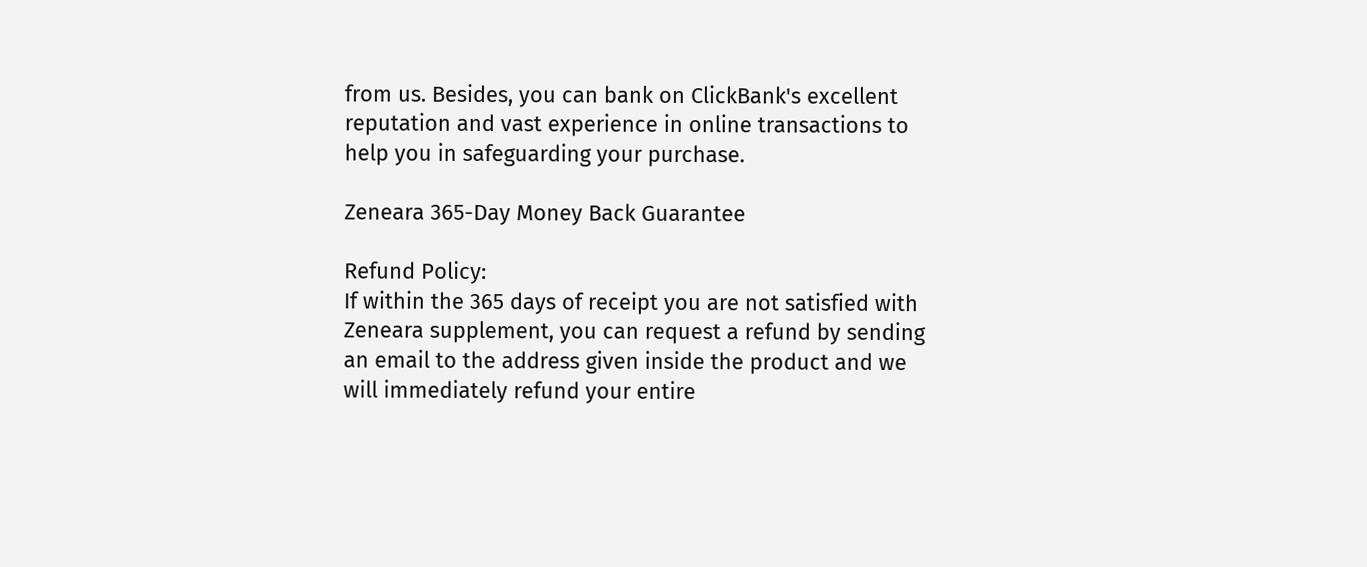from us. Besides, you can bank on ClickBank's excellent reputation and vast experience in online transactions to help you in safeguarding your purchase.

Zeneara 365-Day Money Back Guarantee

Refund Policy:
If within the 365 days of receipt you are not satisfied with Zeneara supplement, you can request a refund by sending an email to the address given inside the product and we will immediately refund your entire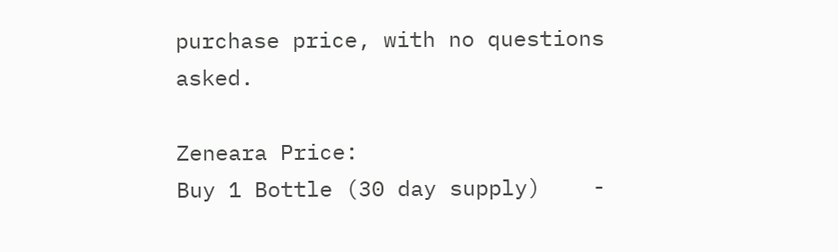purchase price, with no questions asked.

Zeneara Price:
Buy 1 Bottle (30 day supply)    -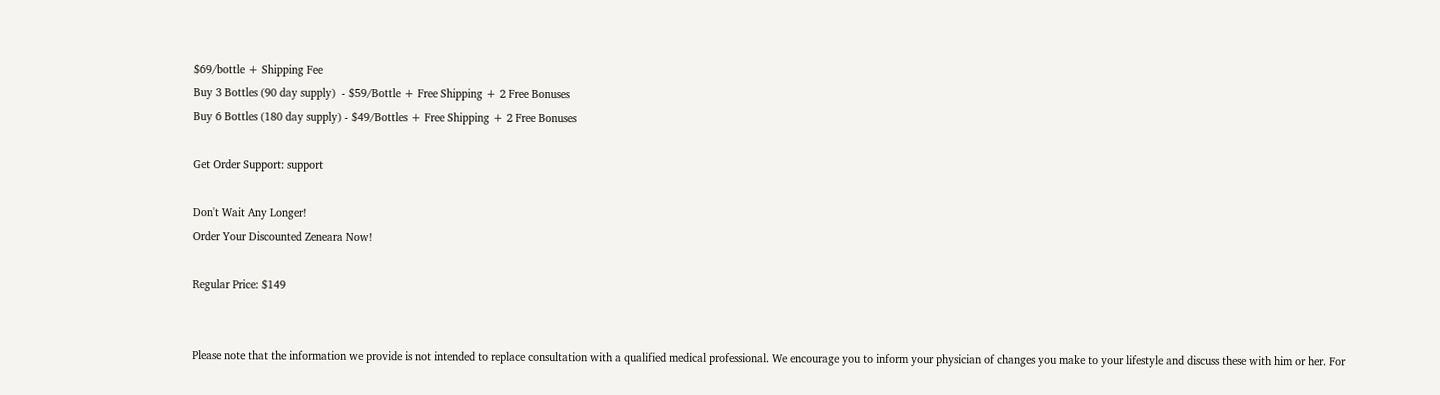$69/bottle + Shipping Fee
Buy 3 Bottles (90 day supply)  - $59/Bottle + Free Shipping + 2 Free Bonuses
Buy 6 Bottles (180 day supply) - $49/Bottles + Free Shipping + 2 Free Bonuses

Get Order Support: support

Don't Wait Any Longer!
Order Your Discounted Zeneara Now!

Regular Price: $149


Please note that the information we provide is not intended to replace consultation with a qualified medical professional. We encourage you to inform your physician of changes you make to your lifestyle and discuss these with him or her. For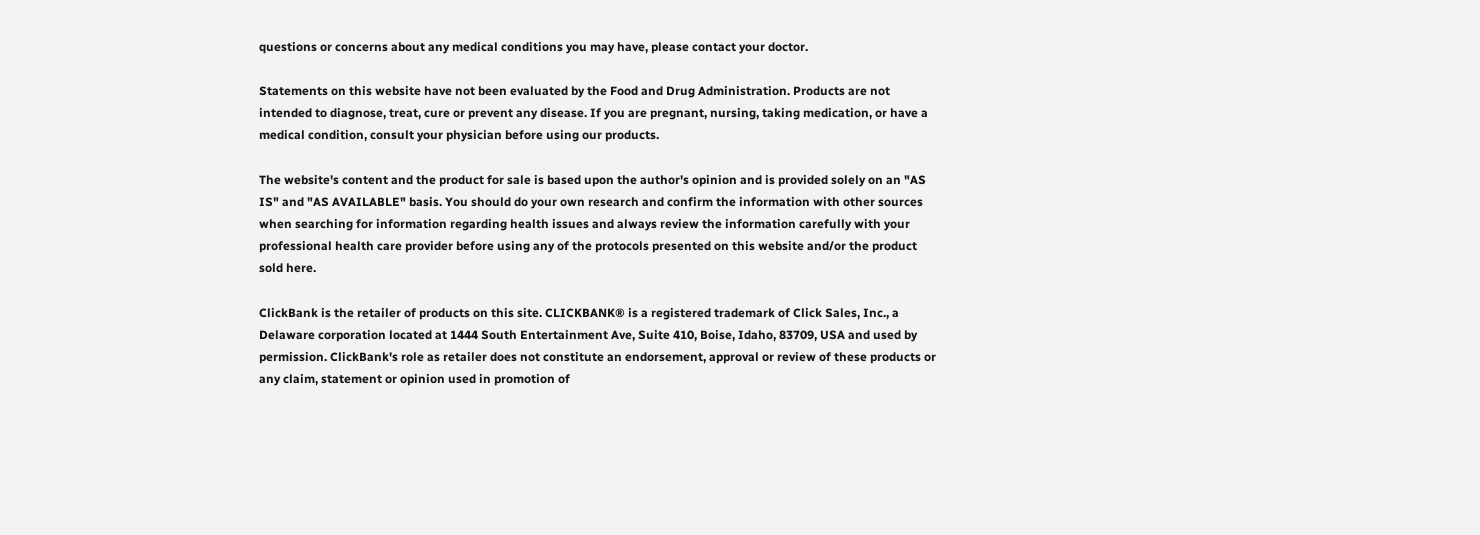questions or concerns about any medical conditions you may have, please contact your doctor.

Statements on this website have not been evaluated by the Food and Drug Administration. Products are not intended to diagnose, treat, cure or prevent any disease. If you are pregnant, nursing, taking medication, or have a medical condition, consult your physician before using our products.

The website's content and the product for sale is based upon the author's opinion and is provided solely on an "AS IS" and "AS AVAILABLE" basis. You should do your own research and confirm the information with other sources when searching for information regarding health issues and always review the information carefully with your professional health care provider before using any of the protocols presented on this website and/or the product sold here.

ClickBank is the retailer of products on this site. CLICKBANK® is a registered trademark of Click Sales, Inc., a Delaware corporation located at 1444 South Entertainment Ave, Suite 410, Boise, Idaho, 83709, USA and used by permission. ClickBank's role as retailer does not constitute an endorsement, approval or review of these products or any claim, statement or opinion used in promotion of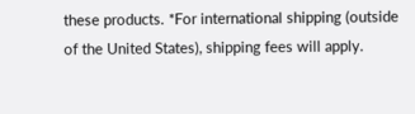these products. *For international shipping (outside of the United States), shipping fees will apply.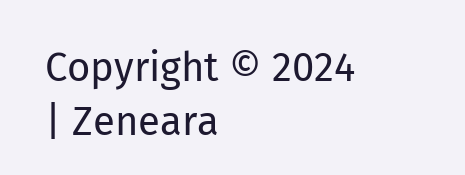Copyright © 2024 | Zeneara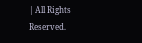| All Rights Reserved.